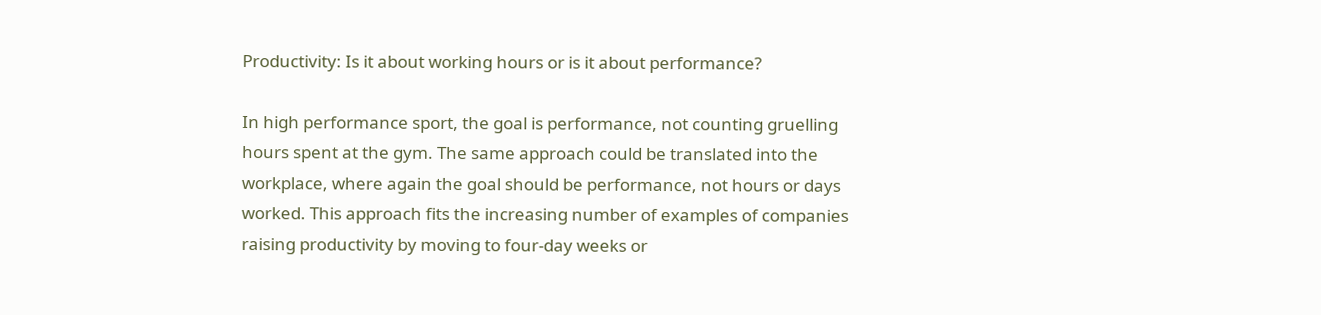Productivity: Is it about working hours or is it about performance?

In high performance sport, the goal is performance, not counting gruelling hours spent at the gym. The same approach could be translated into the workplace, where again the goal should be performance, not hours or days worked. This approach fits the increasing number of examples of companies raising productivity by moving to four-day weeks or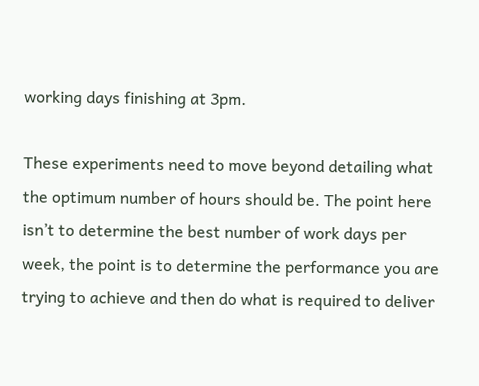working days finishing at 3pm.

These experiments need to move beyond detailing what the optimum number of hours should be. The point here isn’t to determine the best number of work days per week, the point is to determine the performance you are trying to achieve and then do what is required to deliver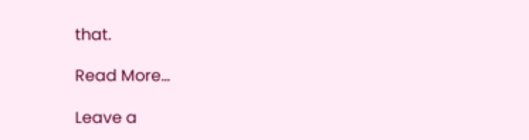that.

Read More…

Leave a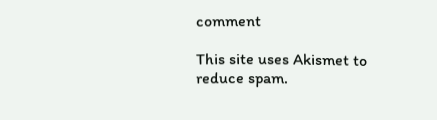comment

This site uses Akismet to reduce spam.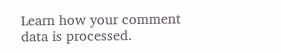Learn how your comment data is processed.